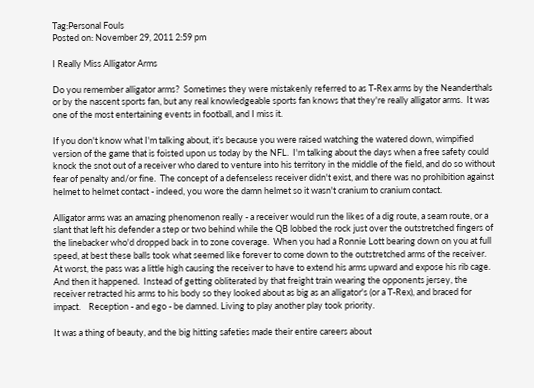Tag:Personal Fouls
Posted on: November 29, 2011 2:59 pm

I Really Miss Alligator Arms

Do you remember alligator arms?  Sometimes they were mistakenly referred to as T-Rex arms by the Neanderthals or by the nascent sports fan, but any real knowledgeable sports fan knows that they're really alligator arms.  It was one of the most entertaining events in football, and I miss it.

If you don't know what I'm talking about, it's because you were raised watching the watered down, wimpified version of the game that is foisted upon us today by the NFL.  I'm talking about the days when a free safety could knock the snot out of a receiver who dared to venture into his territory in the middle of the field, and do so without fear of penalty and/or fine.  The concept of a defenseless receiver didn't exist, and there was no prohibition against helmet to helmet contact - indeed, you wore the damn helmet so it wasn't cranium to cranium contact.

Alligator arms was an amazing phenomenon really - a receiver would run the likes of a dig route, a seam route, or a slant that left his defender a step or two behind while the QB lobbed the rock just over the outstretched fingers of the linebacker who'd dropped back in to zone coverage.  When you had a Ronnie Lott bearing down on you at full speed, at best these balls took what seemed like forever to come down to the outstretched arms of the receiver.  At worst, the pass was a little high causing the receiver to have to extend his arms upward and expose his rib cage.  And then it happened.  Instead of getting obliterated by that freight train wearing the opponents jersey, the receiver retracted his arms to his body so they looked about as big as an alligator's (or a T-Rex), and braced for impact.    Reception - and ego - be damned. Living to play another play took priority.

It was a thing of beauty, and the big hitting safeties made their entire careers about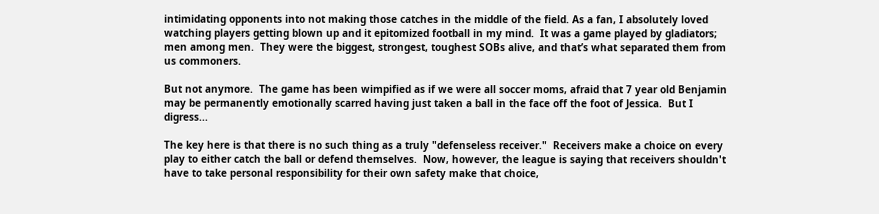intimidating opponents into not making those catches in the middle of the field. As a fan, I absolutely loved watching players getting blown up and it epitomized football in my mind.  It was a game played by gladiators; men among men.  They were the biggest, strongest, toughest SOBs alive, and that’s what separated them from us commoners.

But not anymore.  The game has been wimpified as if we were all soccer moms, afraid that 7 year old Benjamin may be permanently emotionally scarred having just taken a ball in the face off the foot of Jessica.  But I digress...

The key here is that there is no such thing as a truly "defenseless receiver."  Receivers make a choice on every play to either catch the ball or defend themselves.  Now, however, the league is saying that receivers shouldn't have to take personal responsibility for their own safety make that choice,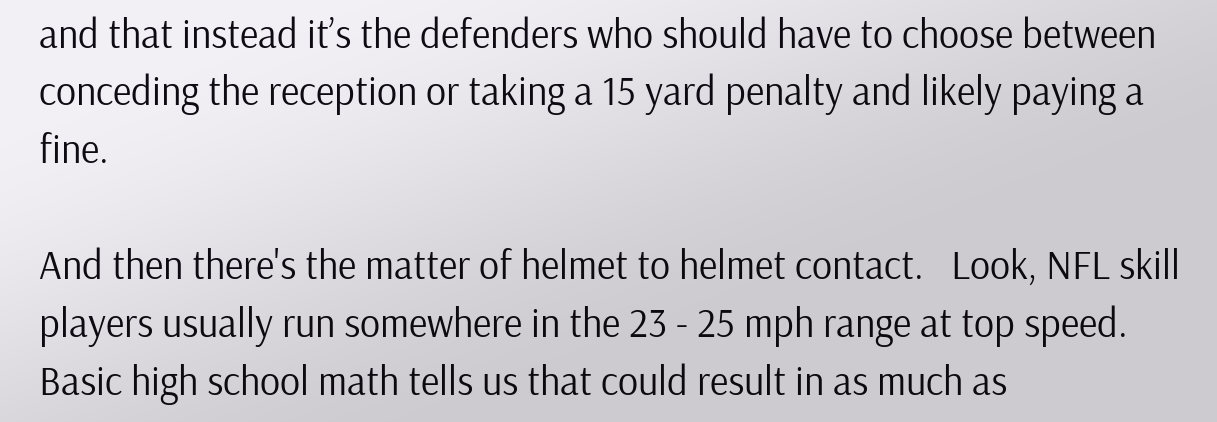and that instead it’s the defenders who should have to choose between conceding the reception or taking a 15 yard penalty and likely paying a fine.

And then there's the matter of helmet to helmet contact.   Look, NFL skill players usually run somewhere in the 23 - 25 mph range at top speed.  Basic high school math tells us that could result in as much as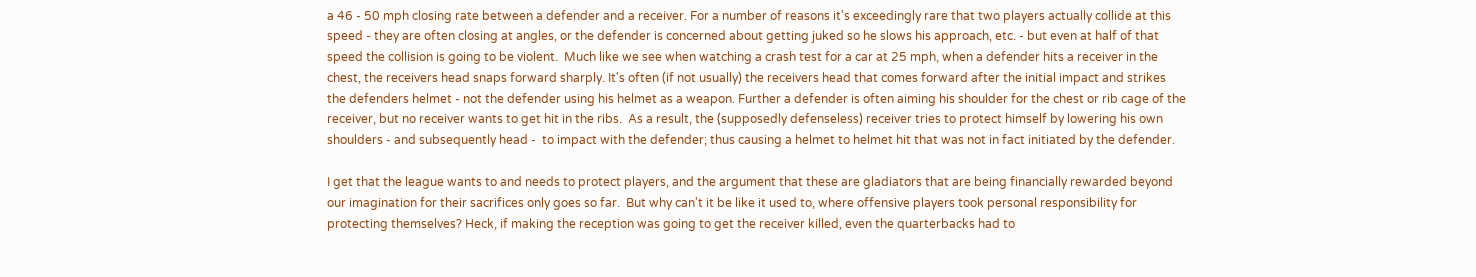a 46 - 50 mph closing rate between a defender and a receiver. For a number of reasons it's exceedingly rare that two players actually collide at this speed - they are often closing at angles, or the defender is concerned about getting juked so he slows his approach, etc. - but even at half of that speed the collision is going to be violent.  Much like we see when watching a crash test for a car at 25 mph, when a defender hits a receiver in the chest, the receivers head snaps forward sharply. It's often (if not usually) the receivers head that comes forward after the initial impact and strikes the defenders helmet - not the defender using his helmet as a weapon. Further a defender is often aiming his shoulder for the chest or rib cage of the receiver, but no receiver wants to get hit in the ribs.  As a result, the (supposedly defenseless) receiver tries to protect himself by lowering his own shoulders - and subsequently head -  to impact with the defender; thus causing a helmet to helmet hit that was not in fact initiated by the defender.

I get that the league wants to and needs to protect players, and the argument that these are gladiators that are being financially rewarded beyond our imagination for their sacrifices only goes so far.  But why can't it be like it used to, where offensive players took personal responsibility for protecting themselves? Heck, if making the reception was going to get the receiver killed, even the quarterbacks had to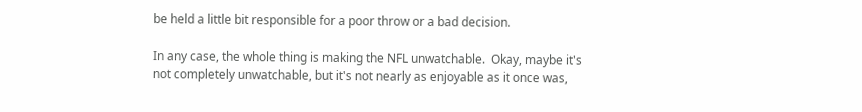be held a little bit responsible for a poor throw or a bad decision.

In any case, the whole thing is making the NFL unwatchable.  Okay, maybe it's not completely unwatchable, but it's not nearly as enjoyable as it once was,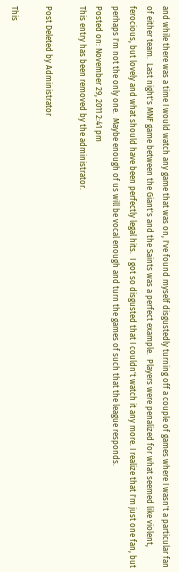and while there was a time I would watch any game that was on, I've found myself disgustedly turning off a couple of games where I wasn't a particular fan of either team.  Last night's MNF game between the Giant's and the Saints was a perfect example.  Players were penalized for what seemed like violent, ferocious, but lovely and what should have been perfectly legal hits.  I got so disgusted that I couldn't watch it any more. I realize that I'm just one fan, but perhaps I'm not the only one.  Maybe enough of us will be vocal enough and turn the games of such that the league responds.
Posted on: November 29, 2011 2:41 pm
This entry has been removed by the administrator.

Post Deleted by Administrator

This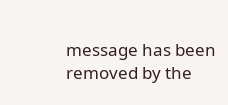message has been removed by the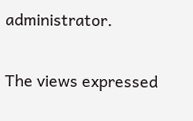administrator.

The views expressed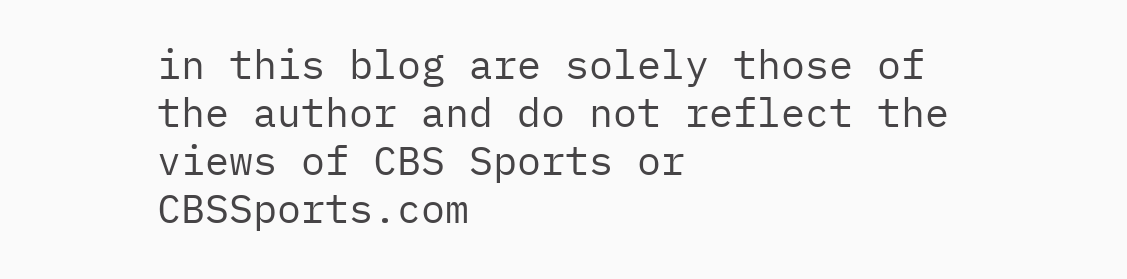in this blog are solely those of the author and do not reflect the views of CBS Sports or CBSSports.com